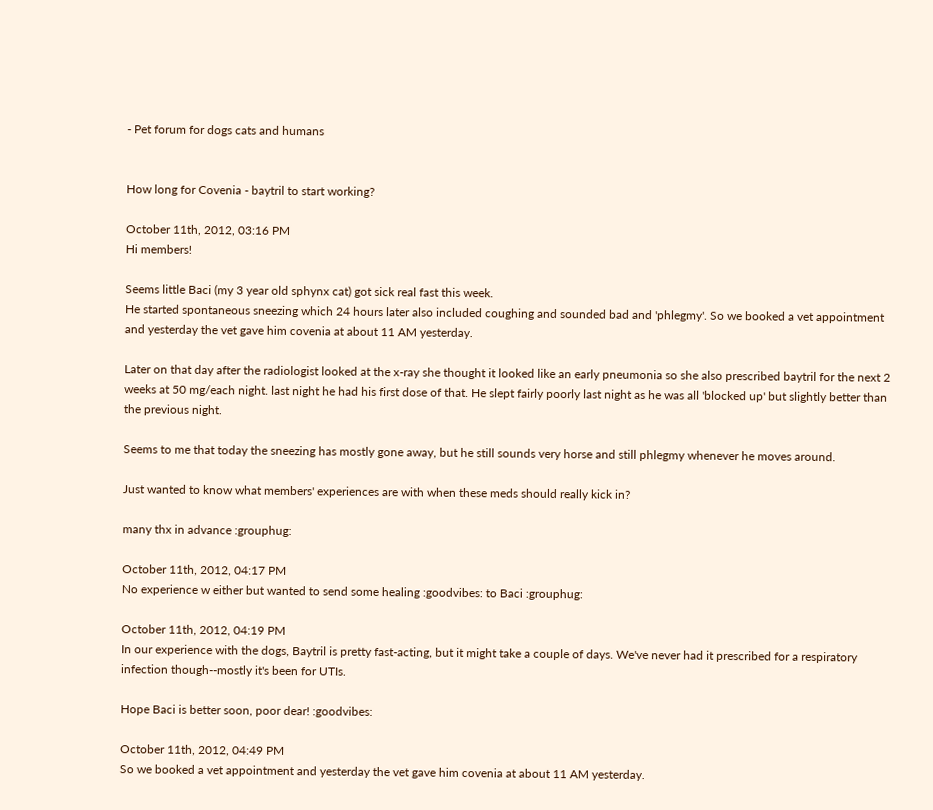- Pet forum for dogs cats and humans


How long for Covenia - baytril to start working?

October 11th, 2012, 03:16 PM
Hi members!

Seems little Baci (my 3 year old sphynx cat) got sick real fast this week.
He started spontaneous sneezing which 24 hours later also included coughing and sounded bad and 'phlegmy'. So we booked a vet appointment and yesterday the vet gave him covenia at about 11 AM yesterday.

Later on that day after the radiologist looked at the x-ray she thought it looked like an early pneumonia so she also prescribed baytril for the next 2 weeks at 50 mg/each night. last night he had his first dose of that. He slept fairly poorly last night as he was all 'blocked up' but slightly better than the previous night.

Seems to me that today the sneezing has mostly gone away, but he still sounds very horse and still phlegmy whenever he moves around.

Just wanted to know what members' experiences are with when these meds should really kick in?

many thx in advance :grouphug:

October 11th, 2012, 04:17 PM
No experience w either but wanted to send some healing :goodvibes: to Baci :grouphug:

October 11th, 2012, 04:19 PM
In our experience with the dogs, Baytril is pretty fast-acting, but it might take a couple of days. We've never had it prescribed for a respiratory infection though--mostly it's been for UTIs.

Hope Baci is better soon, poor dear! :goodvibes:

October 11th, 2012, 04:49 PM
So we booked a vet appointment and yesterday the vet gave him covenia at about 11 AM yesterday.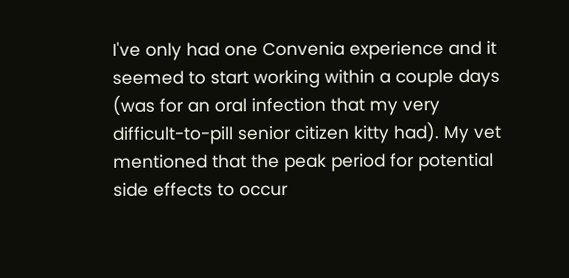I've only had one Convenia experience and it seemed to start working within a couple days (was for an oral infection that my very difficult-to-pill senior citizen kitty had). My vet mentioned that the peak period for potential side effects to occur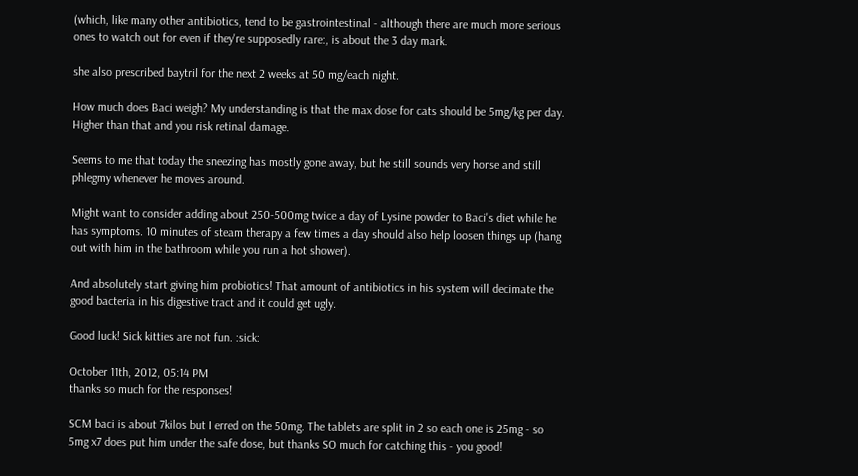(which, like many other antibiotics, tend to be gastrointestinal - although there are much more serious ones to watch out for even if they're supposedly rare:, is about the 3 day mark.

she also prescribed baytril for the next 2 weeks at 50 mg/each night.

How much does Baci weigh? My understanding is that the max dose for cats should be 5mg/kg per day. Higher than that and you risk retinal damage.

Seems to me that today the sneezing has mostly gone away, but he still sounds very horse and still phlegmy whenever he moves around.

Might want to consider adding about 250-500mg twice a day of Lysine powder to Baci's diet while he has symptoms. 10 minutes of steam therapy a few times a day should also help loosen things up (hang out with him in the bathroom while you run a hot shower).

And absolutely start giving him probiotics! That amount of antibiotics in his system will decimate the good bacteria in his digestive tract and it could get ugly.

Good luck! Sick kitties are not fun. :sick:

October 11th, 2012, 05:14 PM
thanks so much for the responses!

SCM baci is about 7kilos but I erred on the 50mg. The tablets are split in 2 so each one is 25mg - so 5mg x7 does put him under the safe dose, but thanks SO much for catching this - you good!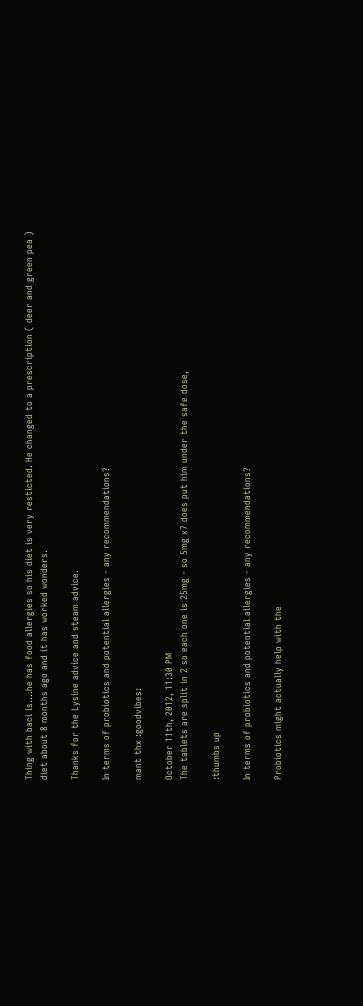Thing with baci is....he has food allergies so his diet is very resticted. He changed to a prescription ( deer and green pea ) diet about 8 months ago and it has worked wonders.

Thanks for the Lysine advice and steam advice.

In terms of probiotics and potential allergies - any recommendations?

mant thx :goodvibes:

October 11th, 2012, 11:30 PM
The tablets are split in 2 so each one is 25mg - so 5mg x7 does put him under the safe dose,

:thumbs up

In terms of probiotics and potential allergies - any recommendations?

Probiotics might actually help with the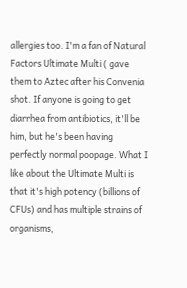allergies too. I'm a fan of Natural Factors Ultimate Multi ( gave them to Aztec after his Convenia shot. If anyone is going to get diarrhea from antibiotics, it'll be him, but he's been having perfectly normal poopage. What I like about the Ultimate Multi is that it's high potency (billions of CFUs) and has multiple strains of organisms,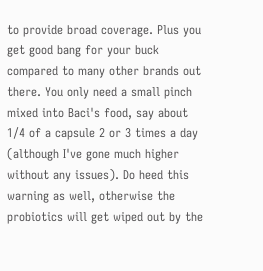to provide broad coverage. Plus you get good bang for your buck compared to many other brands out there. You only need a small pinch mixed into Baci's food, say about 1/4 of a capsule 2 or 3 times a day (although I've gone much higher without any issues). Do heed this warning as well, otherwise the probiotics will get wiped out by the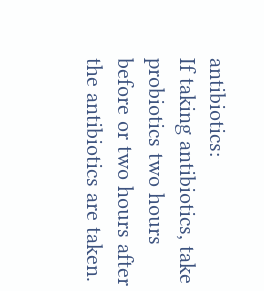antibiotics:
If taking antibiotics, take probiotics two hours before or two hours after the antibiotics are taken.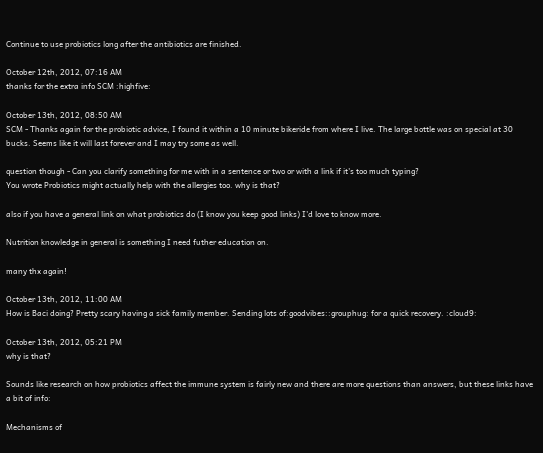Continue to use probiotics long after the antibiotics are finished.

October 12th, 2012, 07:16 AM
thanks for the extra info SCM :highfive:

October 13th, 2012, 08:50 AM
SCM - Thanks again for the probiotic advice, I found it within a 10 minute bikeride from where I live. The large bottle was on special at 30 bucks. Seems like it will last forever and I may try some as well.

question though - Can you clarify something for me with in a sentence or two or with a link if it's too much typing?
You wrote Probiotics might actually help with the allergies too. why is that?

also if you have a general link on what probiotics do (I know you keep good links) I'd love to know more.

Nutrition knowledge in general is something I need futher education on.

many thx again!

October 13th, 2012, 11:00 AM
How is Baci doing? Pretty scary having a sick family member. Sending lots of:goodvibes::grouphug: for a quick recovery. :cloud9:

October 13th, 2012, 05:21 PM
why is that?

Sounds like research on how probiotics affect the immune system is fairly new and there are more questions than answers, but these links have a bit of info:

Mechanisms of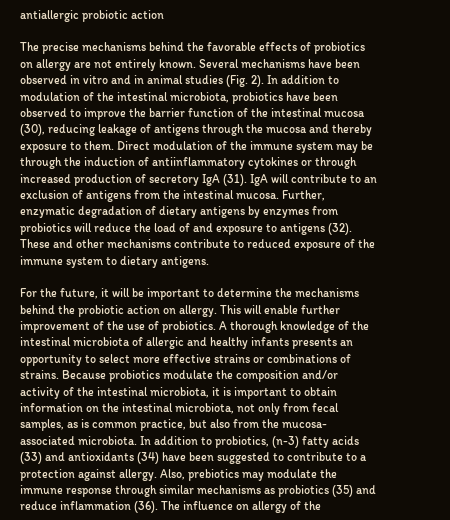antiallergic probiotic action

The precise mechanisms behind the favorable effects of probiotics on allergy are not entirely known. Several mechanisms have been observed in vitro and in animal studies (Fig. 2). In addition to modulation of the intestinal microbiota, probiotics have been observed to improve the barrier function of the intestinal mucosa (30), reducing leakage of antigens through the mucosa and thereby exposure to them. Direct modulation of the immune system may be through the induction of antiinflammatory cytokines or through increased production of secretory IgA (31). IgA will contribute to an exclusion of antigens from the intestinal mucosa. Further, enzymatic degradation of dietary antigens by enzymes from probiotics will reduce the load of and exposure to antigens (32). These and other mechanisms contribute to reduced exposure of the immune system to dietary antigens.

For the future, it will be important to determine the mechanisms behind the probiotic action on allergy. This will enable further improvement of the use of probiotics. A thorough knowledge of the intestinal microbiota of allergic and healthy infants presents an opportunity to select more effective strains or combinations of strains. Because probiotics modulate the composition and/or activity of the intestinal microbiota, it is important to obtain information on the intestinal microbiota, not only from fecal samples, as is common practice, but also from the mucosa-associated microbiota. In addition to probiotics, (n-3) fatty acids (33) and antioxidants (34) have been suggested to contribute to a protection against allergy. Also, prebiotics may modulate the immune response through similar mechanisms as probiotics (35) and reduce inflammation (36). The influence on allergy of the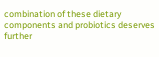combination of these dietary components and probiotics deserves further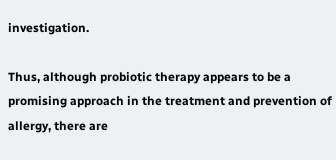investigation.

Thus, although probiotic therapy appears to be a promising approach in the treatment and prevention of allergy, there are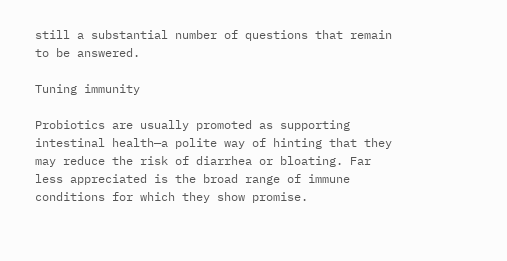still a substantial number of questions that remain to be answered.

Tuning immunity

Probiotics are usually promoted as supporting intestinal health—a polite way of hinting that they may reduce the risk of diarrhea or bloating. Far less appreciated is the broad range of immune conditions for which they show promise.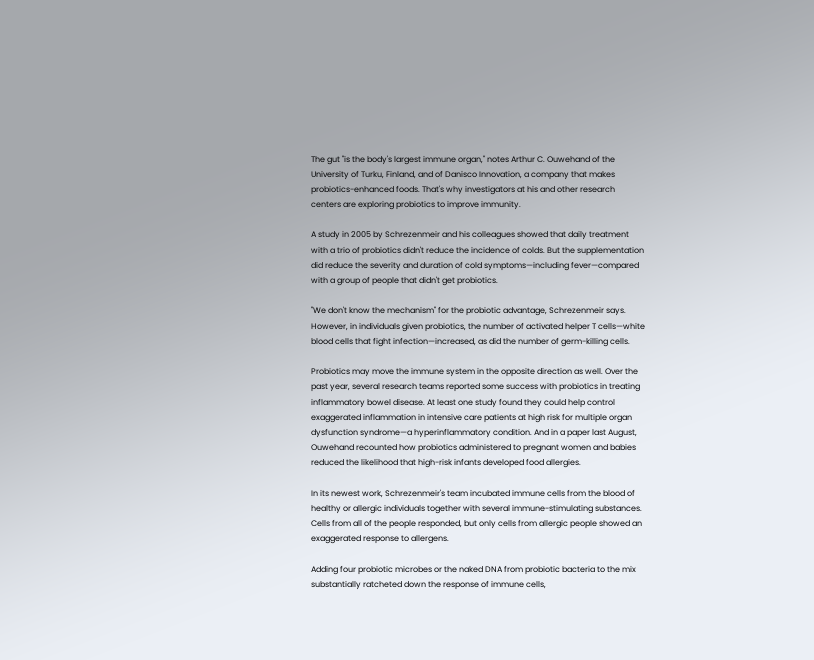The gut "is the body's largest immune organ," notes Arthur C. Ouwehand of the University of Turku, Finland, and of Danisco Innovation, a company that makes probiotics-enhanced foods. That's why investigators at his and other research centers are exploring probiotics to improve immunity.

A study in 2005 by Schrezenmeir and his colleagues showed that daily treatment with a trio of probiotics didn't reduce the incidence of colds. But the supplementation did reduce the severity and duration of cold symptoms—including fever—compared with a group of people that didn't get probiotics.

"We don't know the mechanism" for the probiotic advantage, Schrezenmeir says. However, in individuals given probiotics, the number of activated helper T cells—white blood cells that fight infection—increased, as did the number of germ-killing cells.

Probiotics may move the immune system in the opposite direction as well. Over the past year, several research teams reported some success with probiotics in treating inflammatory bowel disease. At least one study found they could help control exaggerated inflammation in intensive care patients at high risk for multiple organ dysfunction syndrome—a hyperinflammatory condition. And in a paper last August, Ouwehand recounted how probiotics administered to pregnant women and babies reduced the likelihood that high-risk infants developed food allergies.

In its newest work, Schrezenmeir's team incubated immune cells from the blood of healthy or allergic individuals together with several immune-stimulating substances. Cells from all of the people responded, but only cells from allergic people showed an exaggerated response to allergens.

Adding four probiotic microbes or the naked DNA from probiotic bacteria to the mix substantially ratcheted down the response of immune cells,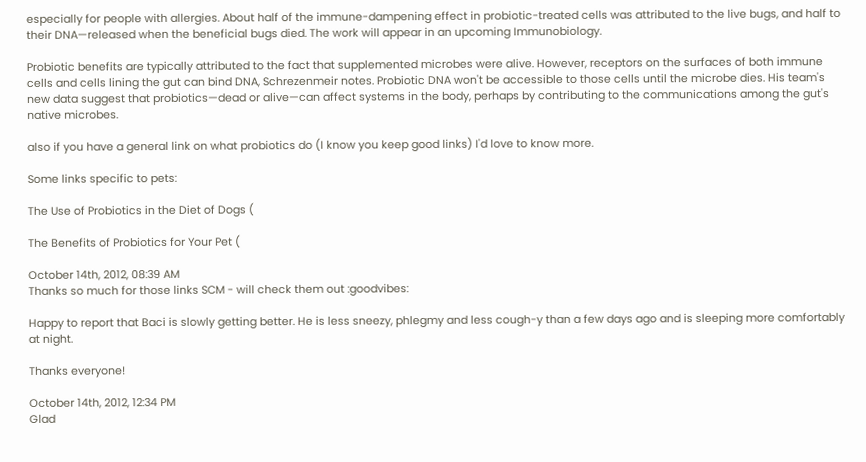especially for people with allergies. About half of the immune-dampening effect in probiotic-treated cells was attributed to the live bugs, and half to their DNA—released when the beneficial bugs died. The work will appear in an upcoming Immunobiology.

Probiotic benefits are typically attributed to the fact that supplemented microbes were alive. However, receptors on the surfaces of both immune cells and cells lining the gut can bind DNA, Schrezenmeir notes. Probiotic DNA won't be accessible to those cells until the microbe dies. His team's new data suggest that probiotics—dead or alive—can affect systems in the body, perhaps by contributing to the communications among the gut's native microbes.

also if you have a general link on what probiotics do (I know you keep good links) I'd love to know more.

Some links specific to pets:

The Use of Probiotics in the Diet of Dogs (

The Benefits of Probiotics for Your Pet (

October 14th, 2012, 08:39 AM
Thanks so much for those links SCM - will check them out :goodvibes:

Happy to report that Baci is slowly getting better. He is less sneezy, phlegmy and less cough-y than a few days ago and is sleeping more comfortably at night.

Thanks everyone!

October 14th, 2012, 12:34 PM
Glad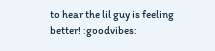to hear the lil guy is feeling better! :goodvibes: